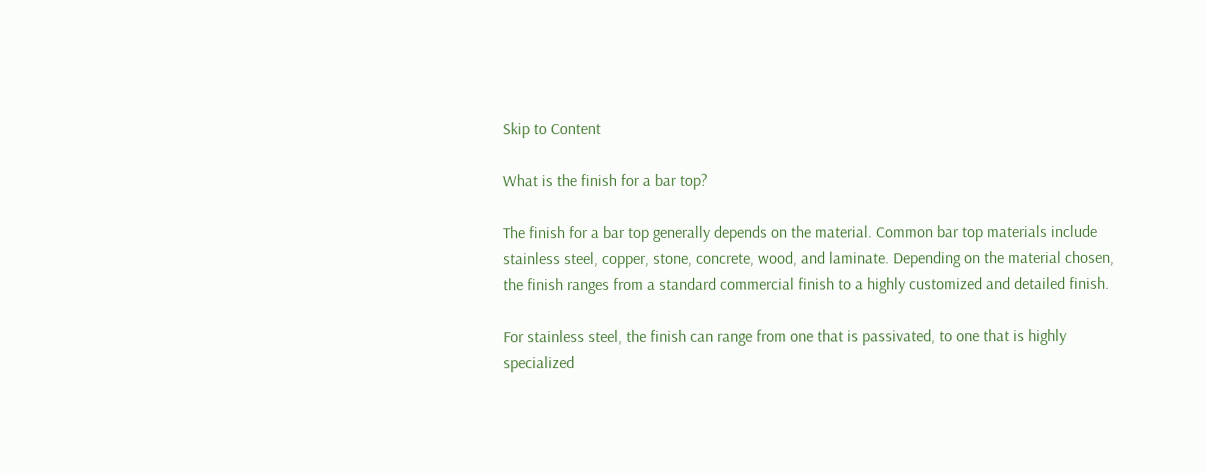Skip to Content

What is the finish for a bar top?

The finish for a bar top generally depends on the material. Common bar top materials include stainless steel, copper, stone, concrete, wood, and laminate. Depending on the material chosen, the finish ranges from a standard commercial finish to a highly customized and detailed finish.

For stainless steel, the finish can range from one that is passivated, to one that is highly specialized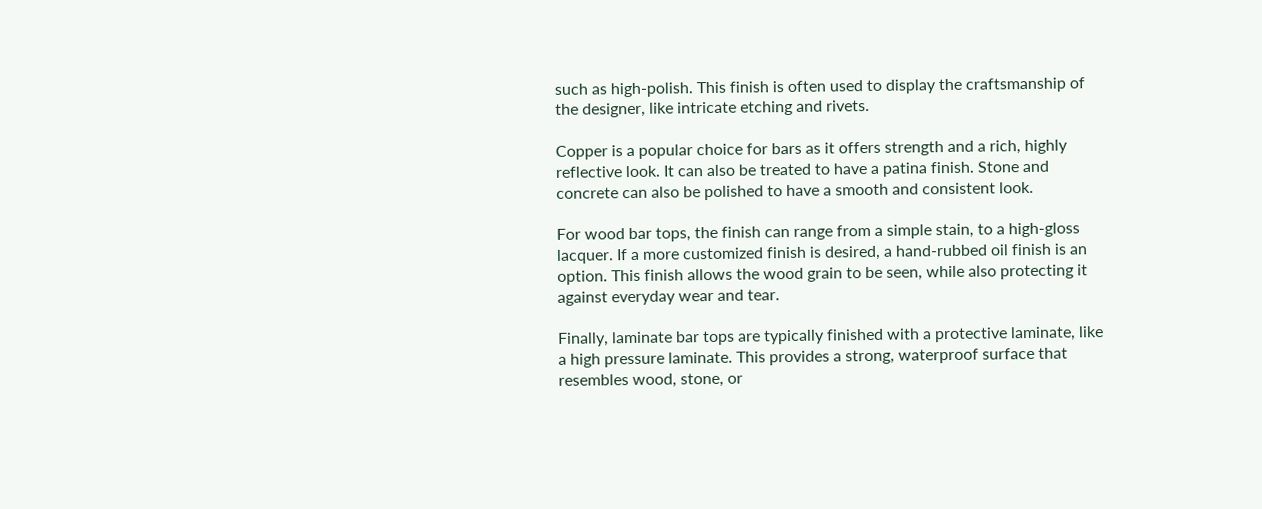such as high-polish. This finish is often used to display the craftsmanship of the designer, like intricate etching and rivets.

Copper is a popular choice for bars as it offers strength and a rich, highly reflective look. It can also be treated to have a patina finish. Stone and concrete can also be polished to have a smooth and consistent look.

For wood bar tops, the finish can range from a simple stain, to a high-gloss lacquer. If a more customized finish is desired, a hand-rubbed oil finish is an option. This finish allows the wood grain to be seen, while also protecting it against everyday wear and tear.

Finally, laminate bar tops are typically finished with a protective laminate, like a high pressure laminate. This provides a strong, waterproof surface that resembles wood, stone, or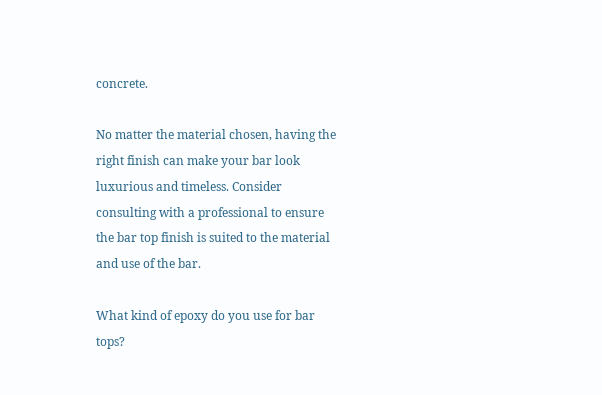concrete.

No matter the material chosen, having the right finish can make your bar look luxurious and timeless. Consider consulting with a professional to ensure the bar top finish is suited to the material and use of the bar.

What kind of epoxy do you use for bar tops?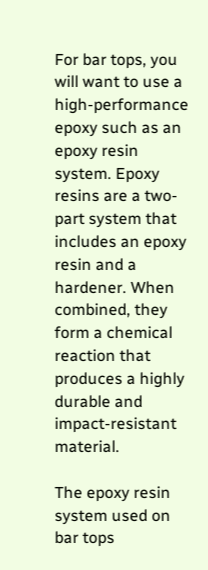For bar tops, you will want to use a high-performance epoxy such as an epoxy resin system. Epoxy resins are a two-part system that includes an epoxy resin and a hardener. When combined, they form a chemical reaction that produces a highly durable and impact-resistant material.

The epoxy resin system used on bar tops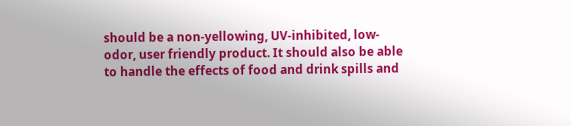should be a non-yellowing, UV-inhibited, low-odor, user friendly product. It should also be able to handle the effects of food and drink spills and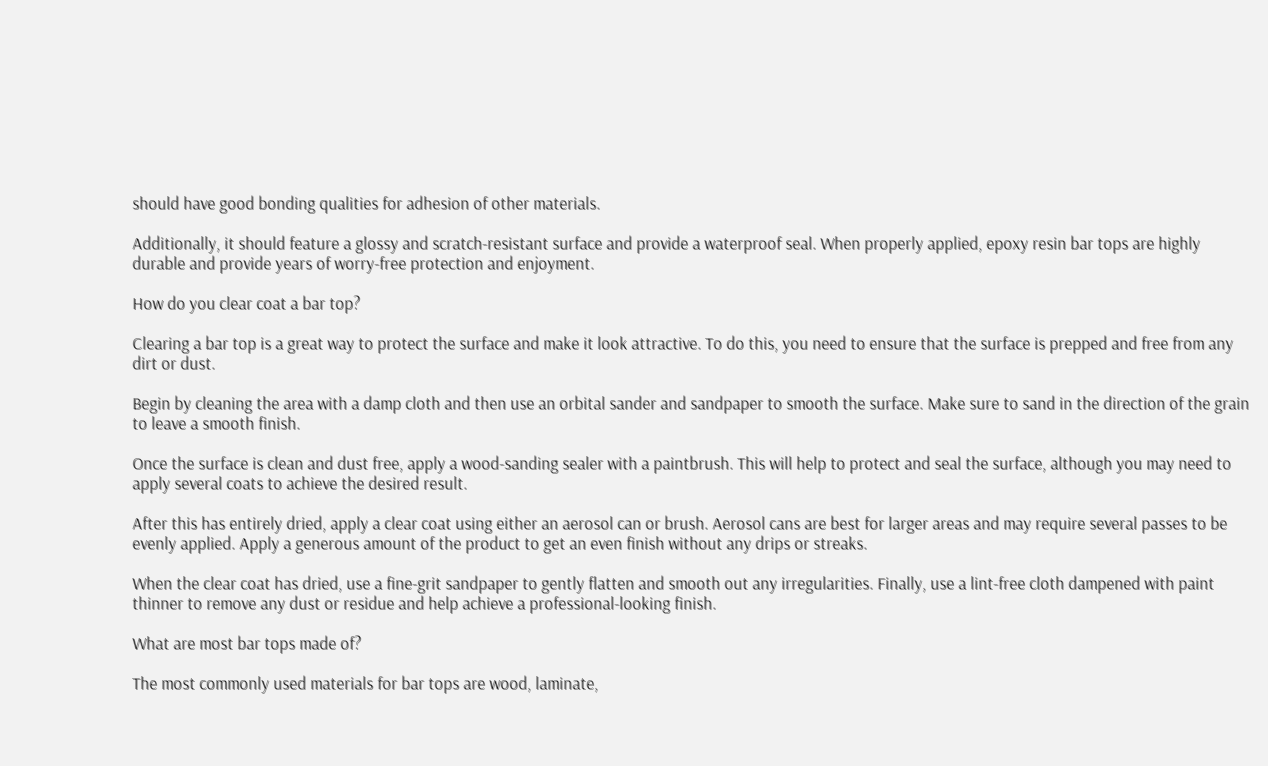should have good bonding qualities for adhesion of other materials.

Additionally, it should feature a glossy and scratch-resistant surface and provide a waterproof seal. When properly applied, epoxy resin bar tops are highly durable and provide years of worry-free protection and enjoyment.

How do you clear coat a bar top?

Clearing a bar top is a great way to protect the surface and make it look attractive. To do this, you need to ensure that the surface is prepped and free from any dirt or dust.

Begin by cleaning the area with a damp cloth and then use an orbital sander and sandpaper to smooth the surface. Make sure to sand in the direction of the grain to leave a smooth finish.

Once the surface is clean and dust free, apply a wood-sanding sealer with a paintbrush. This will help to protect and seal the surface, although you may need to apply several coats to achieve the desired result.

After this has entirely dried, apply a clear coat using either an aerosol can or brush. Aerosol cans are best for larger areas and may require several passes to be evenly applied. Apply a generous amount of the product to get an even finish without any drips or streaks.

When the clear coat has dried, use a fine-grit sandpaper to gently flatten and smooth out any irregularities. Finally, use a lint-free cloth dampened with paint thinner to remove any dust or residue and help achieve a professional-looking finish.

What are most bar tops made of?

The most commonly used materials for bar tops are wood, laminate,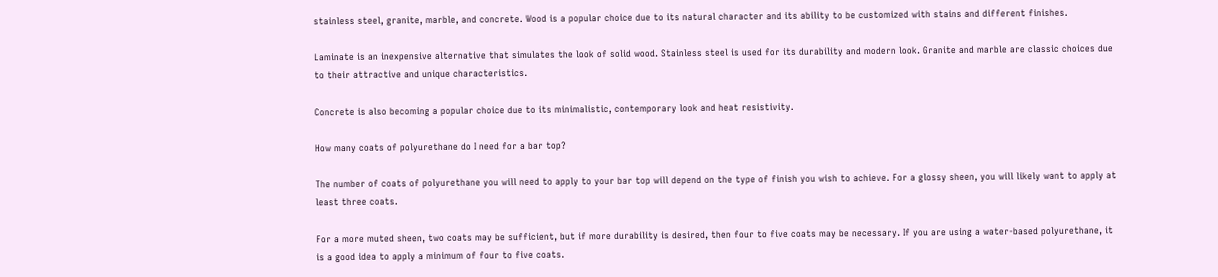stainless steel, granite, marble, and concrete. Wood is a popular choice due to its natural character and its ability to be customized with stains and different finishes.

Laminate is an inexpensive alternative that simulates the look of solid wood. Stainless steel is used for its durability and modern look. Granite and marble are classic choices due to their attractive and unique characteristics.

Concrete is also becoming a popular choice due to its minimalistic, contemporary look and heat resistivity.

How many coats of polyurethane do I need for a bar top?

The number of coats of polyurethane you will need to apply to your bar top will depend on the type of finish you wish to achieve. For a glossy sheen, you will likely want to apply at least three coats.

For a more muted sheen, two coats may be sufficient, but if more durability is desired, then four to five coats may be necessary. If you are using a water-based polyurethane, it is a good idea to apply a minimum of four to five coats.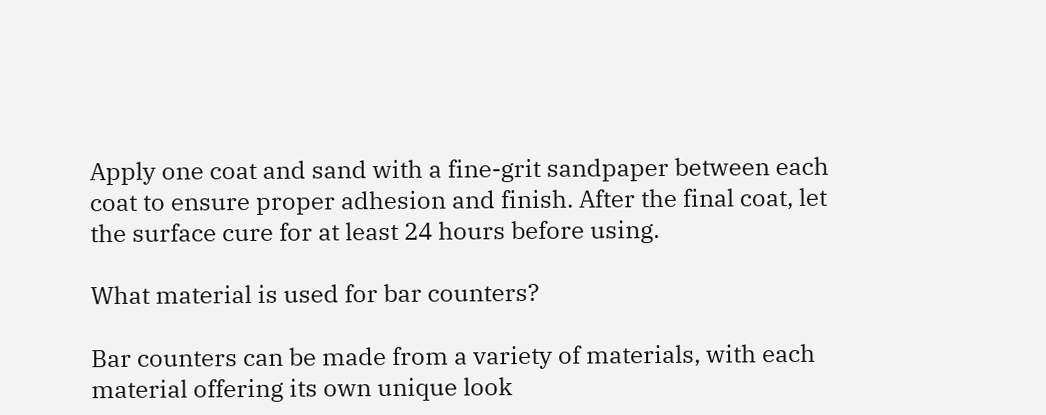Apply one coat and sand with a fine-grit sandpaper between each coat to ensure proper adhesion and finish. After the final coat, let the surface cure for at least 24 hours before using.

What material is used for bar counters?

Bar counters can be made from a variety of materials, with each material offering its own unique look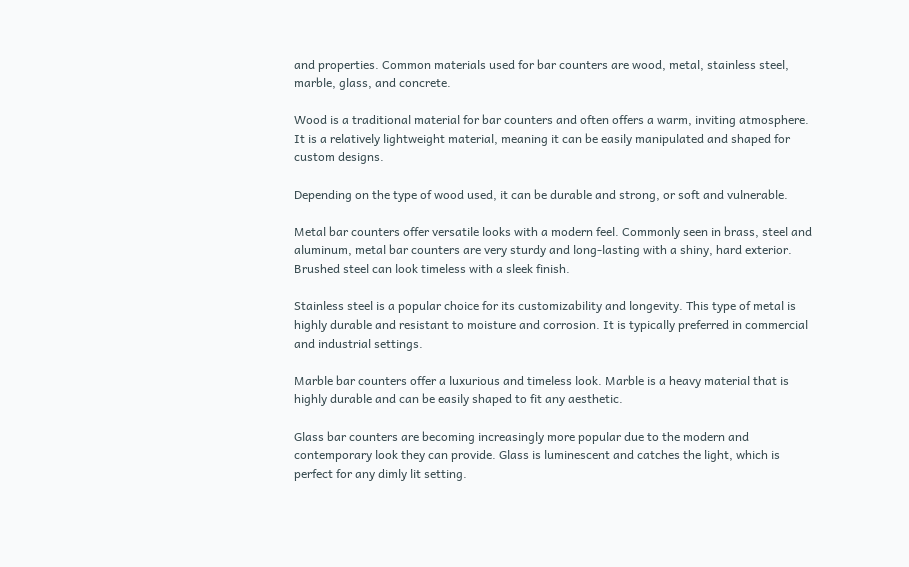and properties. Common materials used for bar counters are wood, metal, stainless steel, marble, glass, and concrete.

Wood is a traditional material for bar counters and often offers a warm, inviting atmosphere. It is a relatively lightweight material, meaning it can be easily manipulated and shaped for custom designs.

Depending on the type of wood used, it can be durable and strong, or soft and vulnerable.

Metal bar counters offer versatile looks with a modern feel. Commonly seen in brass, steel and aluminum, metal bar counters are very sturdy and long-lasting with a shiny, hard exterior. Brushed steel can look timeless with a sleek finish.

Stainless steel is a popular choice for its customizability and longevity. This type of metal is highly durable and resistant to moisture and corrosion. It is typically preferred in commercial and industrial settings.

Marble bar counters offer a luxurious and timeless look. Marble is a heavy material that is highly durable and can be easily shaped to fit any aesthetic.

Glass bar counters are becoming increasingly more popular due to the modern and contemporary look they can provide. Glass is luminescent and catches the light, which is perfect for any dimly lit setting.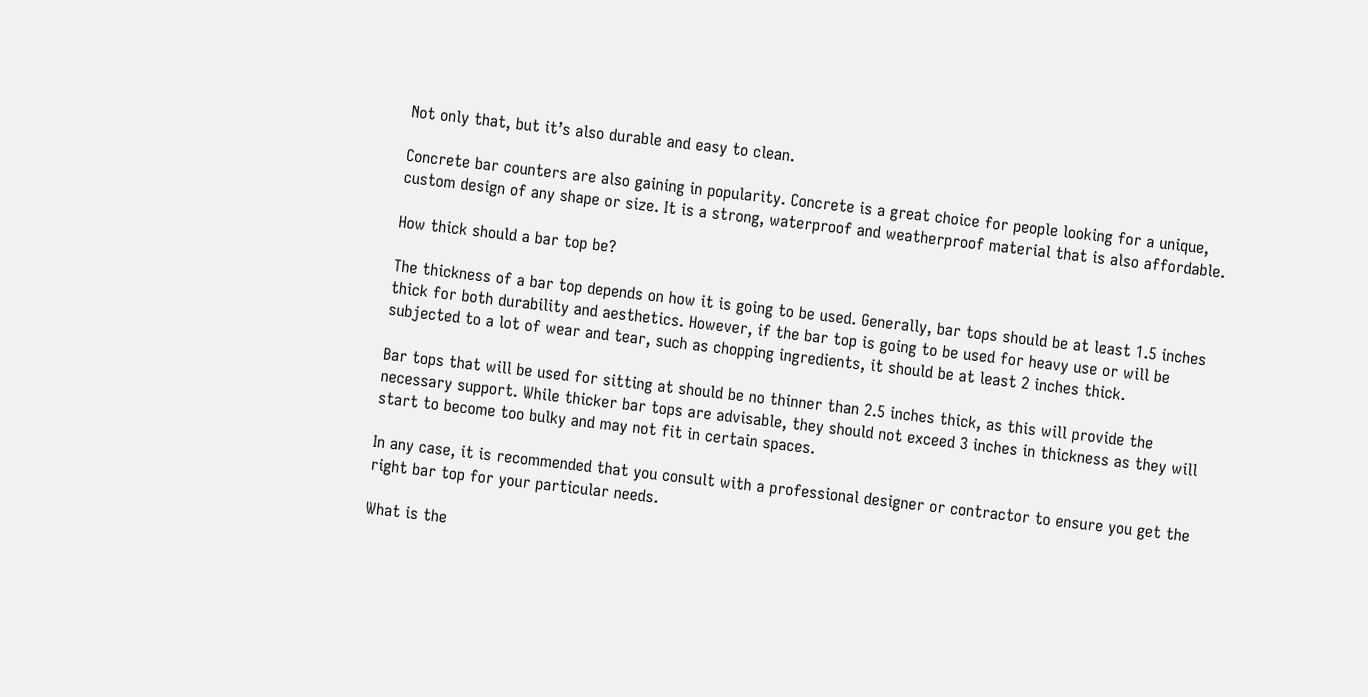Not only that, but it’s also durable and easy to clean.

Concrete bar counters are also gaining in popularity. Concrete is a great choice for people looking for a unique, custom design of any shape or size. It is a strong, waterproof and weatherproof material that is also affordable.

How thick should a bar top be?

The thickness of a bar top depends on how it is going to be used. Generally, bar tops should be at least 1.5 inches thick for both durability and aesthetics. However, if the bar top is going to be used for heavy use or will be subjected to a lot of wear and tear, such as chopping ingredients, it should be at least 2 inches thick.

Bar tops that will be used for sitting at should be no thinner than 2.5 inches thick, as this will provide the necessary support. While thicker bar tops are advisable, they should not exceed 3 inches in thickness as they will start to become too bulky and may not fit in certain spaces.

In any case, it is recommended that you consult with a professional designer or contractor to ensure you get the right bar top for your particular needs.

What is the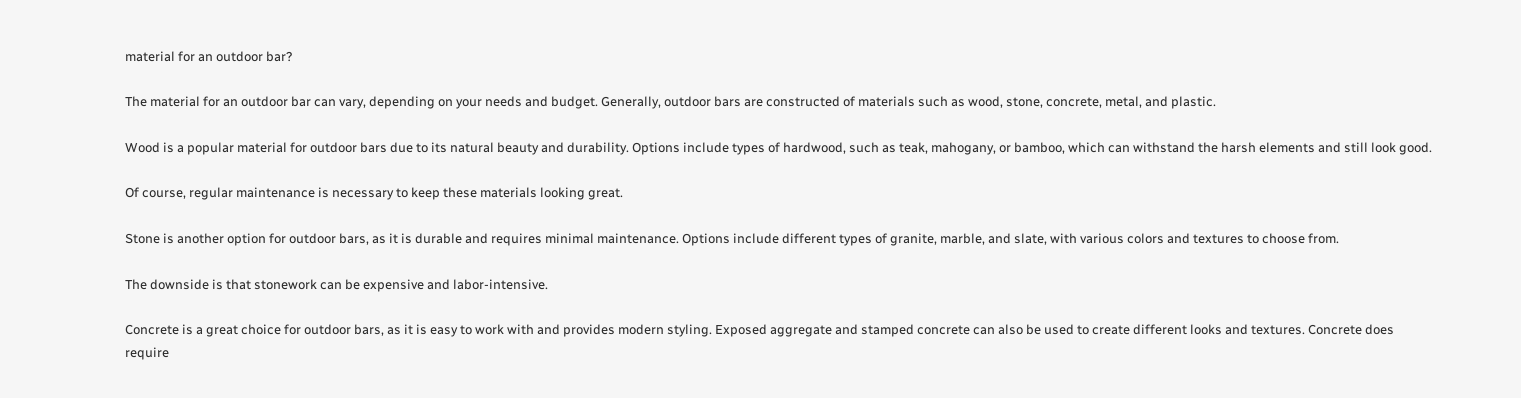material for an outdoor bar?

The material for an outdoor bar can vary, depending on your needs and budget. Generally, outdoor bars are constructed of materials such as wood, stone, concrete, metal, and plastic.

Wood is a popular material for outdoor bars due to its natural beauty and durability. Options include types of hardwood, such as teak, mahogany, or bamboo, which can withstand the harsh elements and still look good.

Of course, regular maintenance is necessary to keep these materials looking great.

Stone is another option for outdoor bars, as it is durable and requires minimal maintenance. Options include different types of granite, marble, and slate, with various colors and textures to choose from.

The downside is that stonework can be expensive and labor-intensive.

Concrete is a great choice for outdoor bars, as it is easy to work with and provides modern styling. Exposed aggregate and stamped concrete can also be used to create different looks and textures. Concrete does require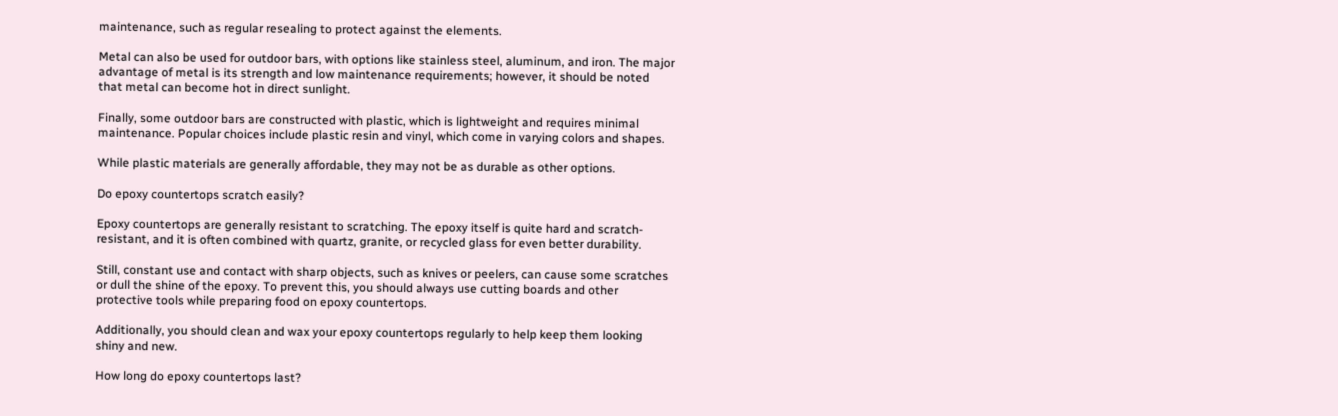maintenance, such as regular resealing to protect against the elements.

Metal can also be used for outdoor bars, with options like stainless steel, aluminum, and iron. The major advantage of metal is its strength and low maintenance requirements; however, it should be noted that metal can become hot in direct sunlight.

Finally, some outdoor bars are constructed with plastic, which is lightweight and requires minimal maintenance. Popular choices include plastic resin and vinyl, which come in varying colors and shapes.

While plastic materials are generally affordable, they may not be as durable as other options.

Do epoxy countertops scratch easily?

Epoxy countertops are generally resistant to scratching. The epoxy itself is quite hard and scratch-resistant, and it is often combined with quartz, granite, or recycled glass for even better durability.

Still, constant use and contact with sharp objects, such as knives or peelers, can cause some scratches or dull the shine of the epoxy. To prevent this, you should always use cutting boards and other protective tools while preparing food on epoxy countertops.

Additionally, you should clean and wax your epoxy countertops regularly to help keep them looking shiny and new.

How long do epoxy countertops last?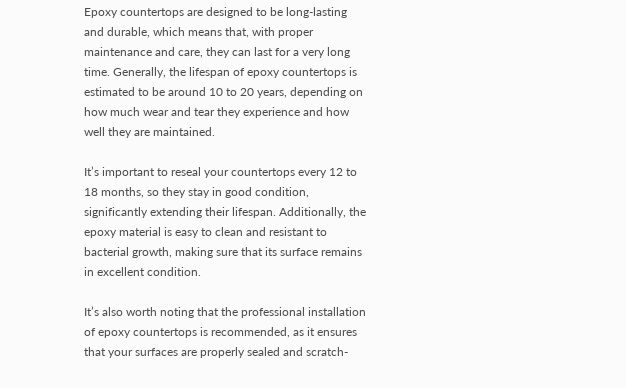Epoxy countertops are designed to be long-lasting and durable, which means that, with proper maintenance and care, they can last for a very long time. Generally, the lifespan of epoxy countertops is estimated to be around 10 to 20 years, depending on how much wear and tear they experience and how well they are maintained.

It’s important to reseal your countertops every 12 to 18 months, so they stay in good condition, significantly extending their lifespan. Additionally, the epoxy material is easy to clean and resistant to bacterial growth, making sure that its surface remains in excellent condition.

It’s also worth noting that the professional installation of epoxy countertops is recommended, as it ensures that your surfaces are properly sealed and scratch-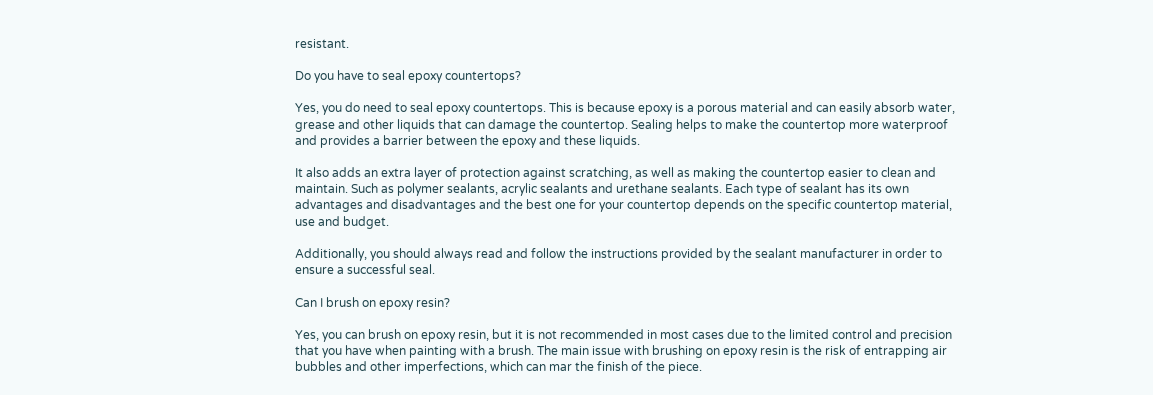resistant.

Do you have to seal epoxy countertops?

Yes, you do need to seal epoxy countertops. This is because epoxy is a porous material and can easily absorb water, grease and other liquids that can damage the countertop. Sealing helps to make the countertop more waterproof and provides a barrier between the epoxy and these liquids.

It also adds an extra layer of protection against scratching, as well as making the countertop easier to clean and maintain. Such as polymer sealants, acrylic sealants and urethane sealants. Each type of sealant has its own advantages and disadvantages and the best one for your countertop depends on the specific countertop material, use and budget.

Additionally, you should always read and follow the instructions provided by the sealant manufacturer in order to ensure a successful seal.

Can I brush on epoxy resin?

Yes, you can brush on epoxy resin, but it is not recommended in most cases due to the limited control and precision that you have when painting with a brush. The main issue with brushing on epoxy resin is the risk of entrapping air bubbles and other imperfections, which can mar the finish of the piece.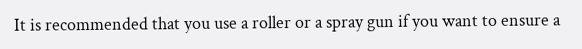It is recommended that you use a roller or a spray gun if you want to ensure a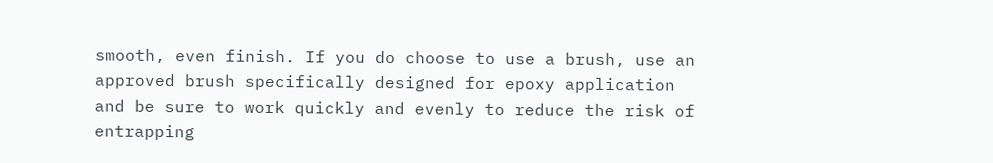smooth, even finish. If you do choose to use a brush, use an approved brush specifically designed for epoxy application and be sure to work quickly and evenly to reduce the risk of entrapping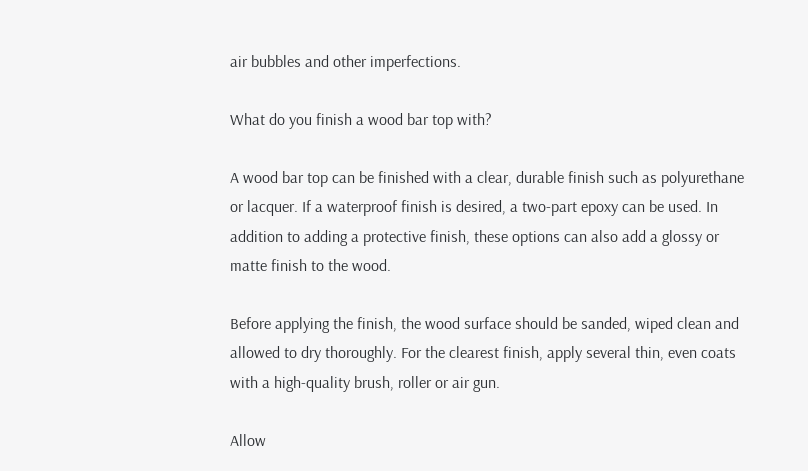air bubbles and other imperfections.

What do you finish a wood bar top with?

A wood bar top can be finished with a clear, durable finish such as polyurethane or lacquer. If a waterproof finish is desired, a two-part epoxy can be used. In addition to adding a protective finish, these options can also add a glossy or matte finish to the wood.

Before applying the finish, the wood surface should be sanded, wiped clean and allowed to dry thoroughly. For the clearest finish, apply several thin, even coats with a high-quality brush, roller or air gun.

Allow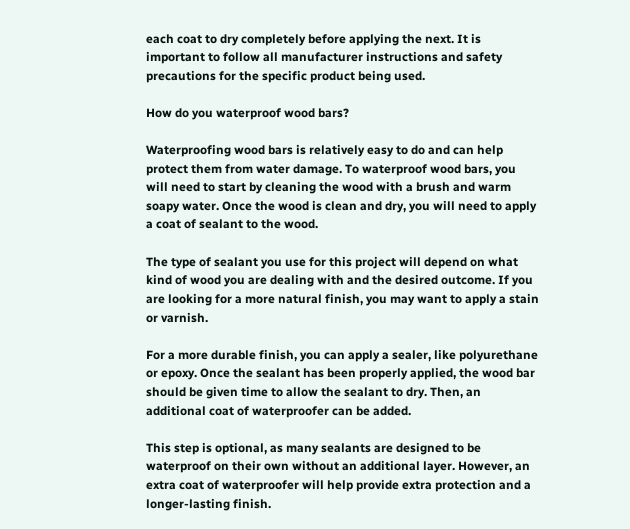each coat to dry completely before applying the next. It is important to follow all manufacturer instructions and safety precautions for the specific product being used.

How do you waterproof wood bars?

Waterproofing wood bars is relatively easy to do and can help protect them from water damage. To waterproof wood bars, you will need to start by cleaning the wood with a brush and warm soapy water. Once the wood is clean and dry, you will need to apply a coat of sealant to the wood.

The type of sealant you use for this project will depend on what kind of wood you are dealing with and the desired outcome. If you are looking for a more natural finish, you may want to apply a stain or varnish.

For a more durable finish, you can apply a sealer, like polyurethane or epoxy. Once the sealant has been properly applied, the wood bar should be given time to allow the sealant to dry. Then, an additional coat of waterproofer can be added.

This step is optional, as many sealants are designed to be waterproof on their own without an additional layer. However, an extra coat of waterproofer will help provide extra protection and a longer-lasting finish.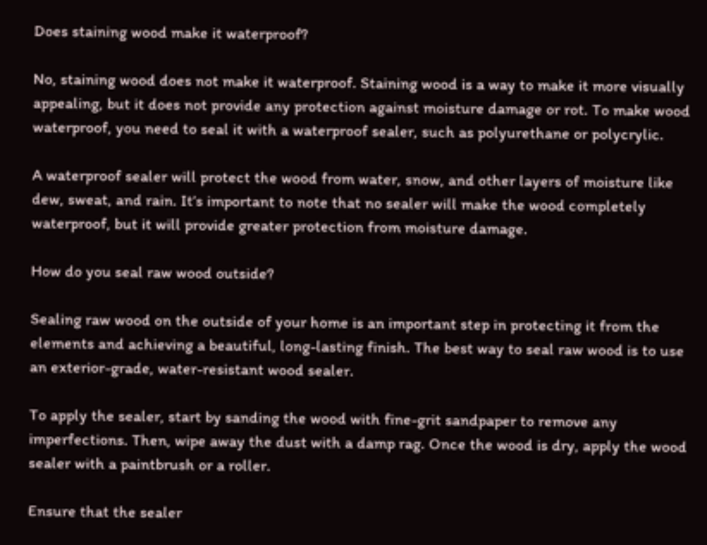Does staining wood make it waterproof?

No, staining wood does not make it waterproof. Staining wood is a way to make it more visually appealing, but it does not provide any protection against moisture damage or rot. To make wood waterproof, you need to seal it with a waterproof sealer, such as polyurethane or polycrylic.

A waterproof sealer will protect the wood from water, snow, and other layers of moisture like dew, sweat, and rain. It’s important to note that no sealer will make the wood completely waterproof, but it will provide greater protection from moisture damage.

How do you seal raw wood outside?

Sealing raw wood on the outside of your home is an important step in protecting it from the elements and achieving a beautiful, long-lasting finish. The best way to seal raw wood is to use an exterior-grade, water-resistant wood sealer.

To apply the sealer, start by sanding the wood with fine-grit sandpaper to remove any imperfections. Then, wipe away the dust with a damp rag. Once the wood is dry, apply the wood sealer with a paintbrush or a roller.

Ensure that the sealer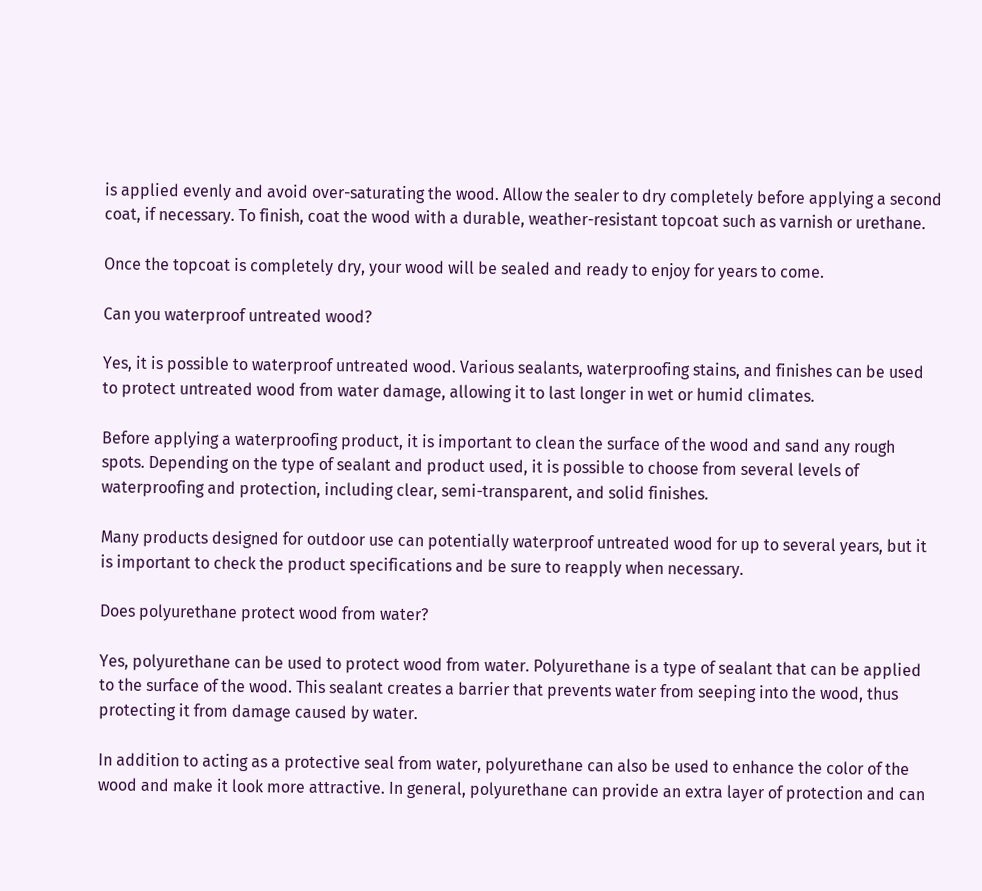is applied evenly and avoid over-saturating the wood. Allow the sealer to dry completely before applying a second coat, if necessary. To finish, coat the wood with a durable, weather-resistant topcoat such as varnish or urethane.

Once the topcoat is completely dry, your wood will be sealed and ready to enjoy for years to come.

Can you waterproof untreated wood?

Yes, it is possible to waterproof untreated wood. Various sealants, waterproofing stains, and finishes can be used to protect untreated wood from water damage, allowing it to last longer in wet or humid climates.

Before applying a waterproofing product, it is important to clean the surface of the wood and sand any rough spots. Depending on the type of sealant and product used, it is possible to choose from several levels of waterproofing and protection, including clear, semi-transparent, and solid finishes.

Many products designed for outdoor use can potentially waterproof untreated wood for up to several years, but it is important to check the product specifications and be sure to reapply when necessary.

Does polyurethane protect wood from water?

Yes, polyurethane can be used to protect wood from water. Polyurethane is a type of sealant that can be applied to the surface of the wood. This sealant creates a barrier that prevents water from seeping into the wood, thus protecting it from damage caused by water.

In addition to acting as a protective seal from water, polyurethane can also be used to enhance the color of the wood and make it look more attractive. In general, polyurethane can provide an extra layer of protection and can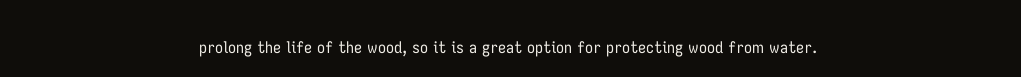prolong the life of the wood, so it is a great option for protecting wood from water.